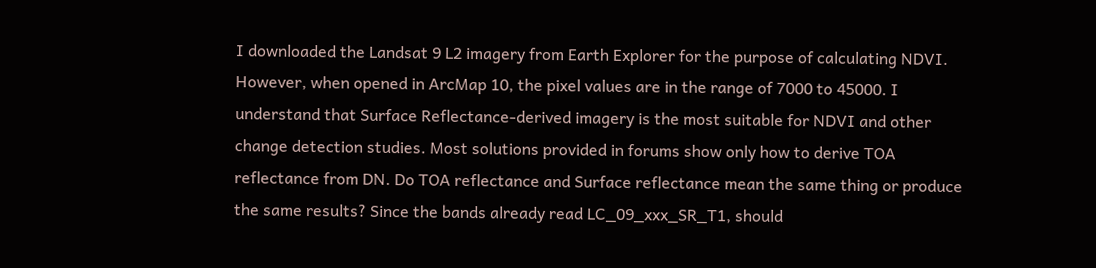I downloaded the Landsat 9 L2 imagery from Earth Explorer for the purpose of calculating NDVI. However, when opened in ArcMap 10, the pixel values are in the range of 7000 to 45000. I understand that Surface Reflectance-derived imagery is the most suitable for NDVI and other change detection studies. Most solutions provided in forums show only how to derive TOA reflectance from DN. Do TOA reflectance and Surface reflectance mean the same thing or produce the same results? Since the bands already read LC_09_xxx_SR_T1, should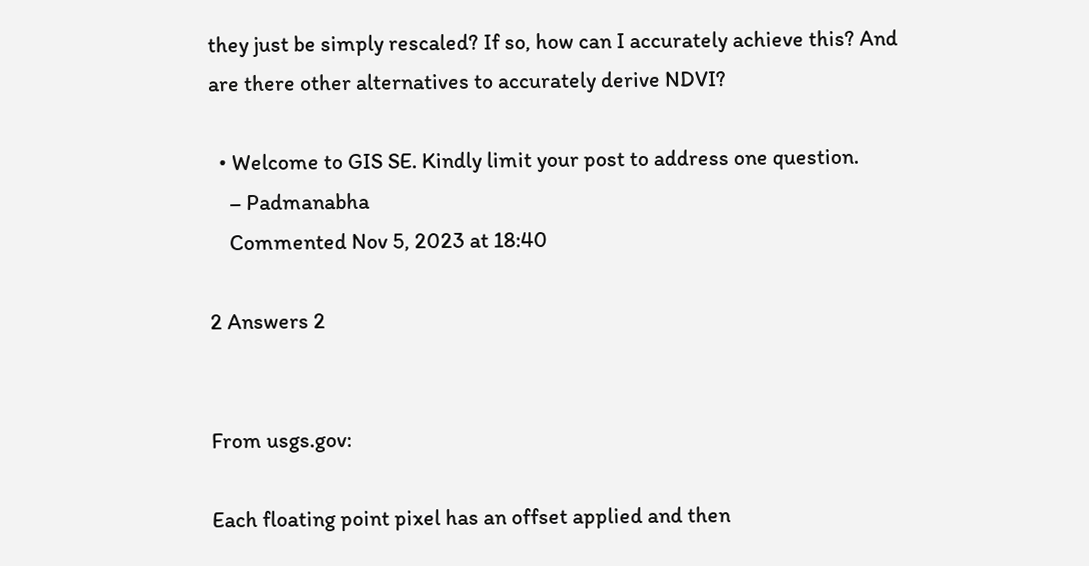they just be simply rescaled? If so, how can I accurately achieve this? And are there other alternatives to accurately derive NDVI?

  • Welcome to GIS SE. Kindly limit your post to address one question.
    – Padmanabha
    Commented Nov 5, 2023 at 18:40

2 Answers 2


From usgs.gov:

Each floating point pixel has an offset applied and then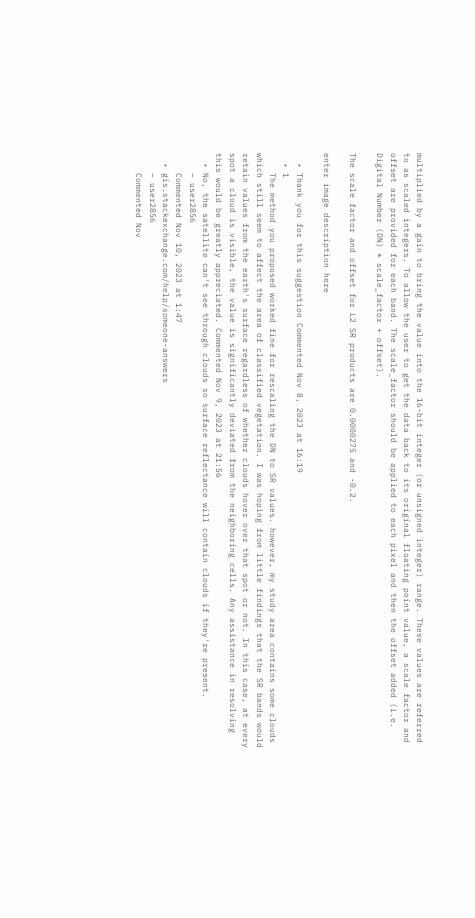multiplied by a gain to bring the value into the 16-bit integer (or unsigned integer) range. These values are referred to as scaled integers. To allow the user to get the data back to its original floating point value, a scale factor and offset are provided for each band. The scale_factor should be applied to each pixel and then the offset added (i.e. Digital Number (DN) * scale_factor + offset).

The scale factor and offset for L2 SR products are 0.0000275 and -0.2.

enter image description here

  • Thank you for this suggestion Commented Nov 8, 2023 at 16:19
  • 1
    The method you proposed worked fine for rescaling the DN to SR values. however, my study area contains some clouds which still seem to affect the area of classified vegetation. I was hoping from little findings that the SR bands would retain values from the earth's surface regardless of whether clouds hover over that spot or not. In this case, at every spot a cloud is visible, the value is significantly deviated from the neighboring cells. Any assistance in resolving this would be greatly appreciated. Commented Nov 9, 2023 at 21:56
  • No, the satellite can't see through clouds so surface reflectance will contain clouds if they're present.
    – user2856
    Commented Nov 10, 2023 at 1:47
  • gis.stackexchange.com/help/someone-answers
    – user2856
    Commented Nov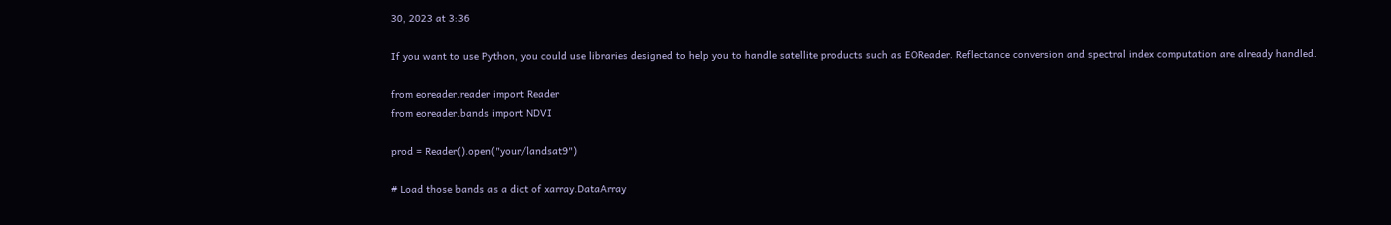30, 2023 at 3:36

If you want to use Python, you could use libraries designed to help you to handle satellite products such as EOReader. Reflectance conversion and spectral index computation are already handled.

from eoreader.reader import Reader
from eoreader.bands import NDVI

prod = Reader().open("your/landsat9")

# Load those bands as a dict of xarray.DataArray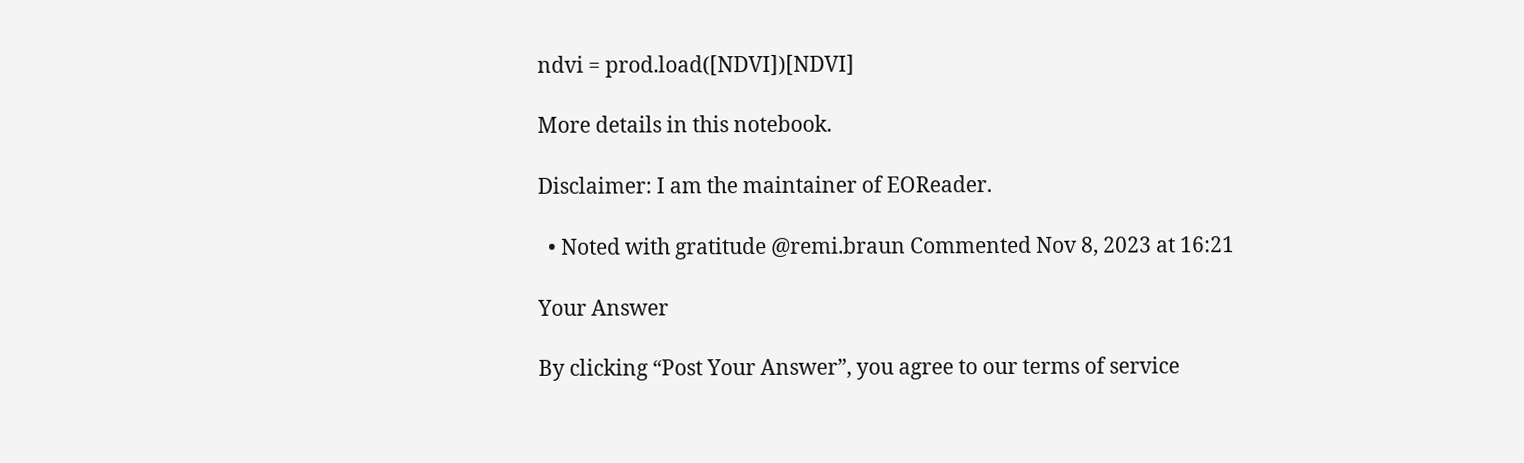ndvi = prod.load([NDVI])[NDVI]

More details in this notebook.

Disclaimer: I am the maintainer of EOReader.

  • Noted with gratitude @remi.braun Commented Nov 8, 2023 at 16:21

Your Answer

By clicking “Post Your Answer”, you agree to our terms of service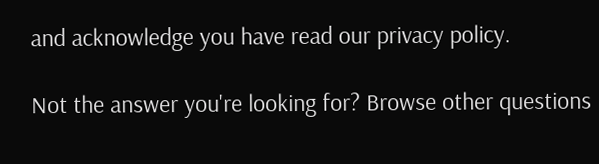and acknowledge you have read our privacy policy.

Not the answer you're looking for? Browse other questions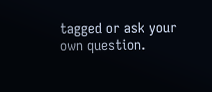tagged or ask your own question.